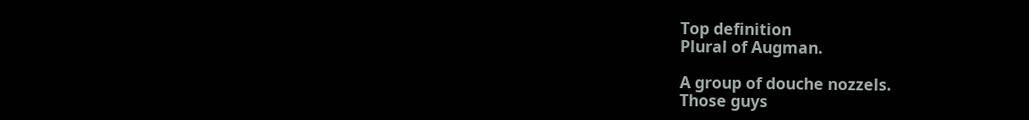Top definition
Plural of Augman.

A group of douche nozzels.
Those guys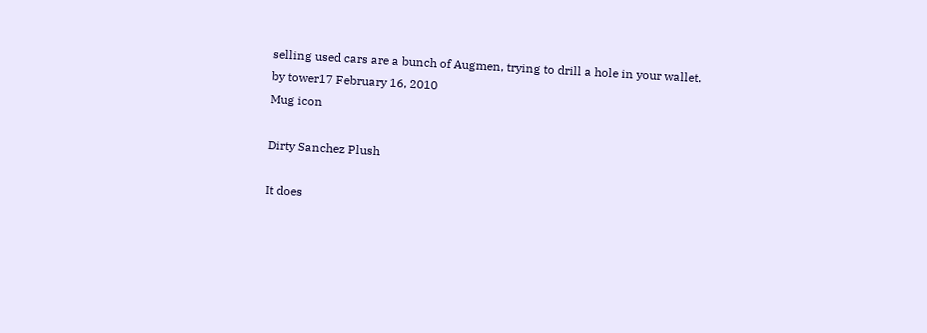selling used cars are a bunch of Augmen, trying to drill a hole in your wallet.
by tower17 February 16, 2010
Mug icon

Dirty Sanchez Plush

It does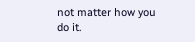not matter how you do it.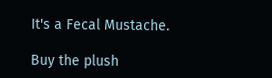It's a Fecal Mustache.

Buy the plush